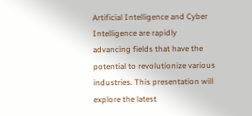Artificial Intelligence and Cyber Intelligence are rapidly advancing fields that have the potential to revolutionize various industries. This presentation will explore the latest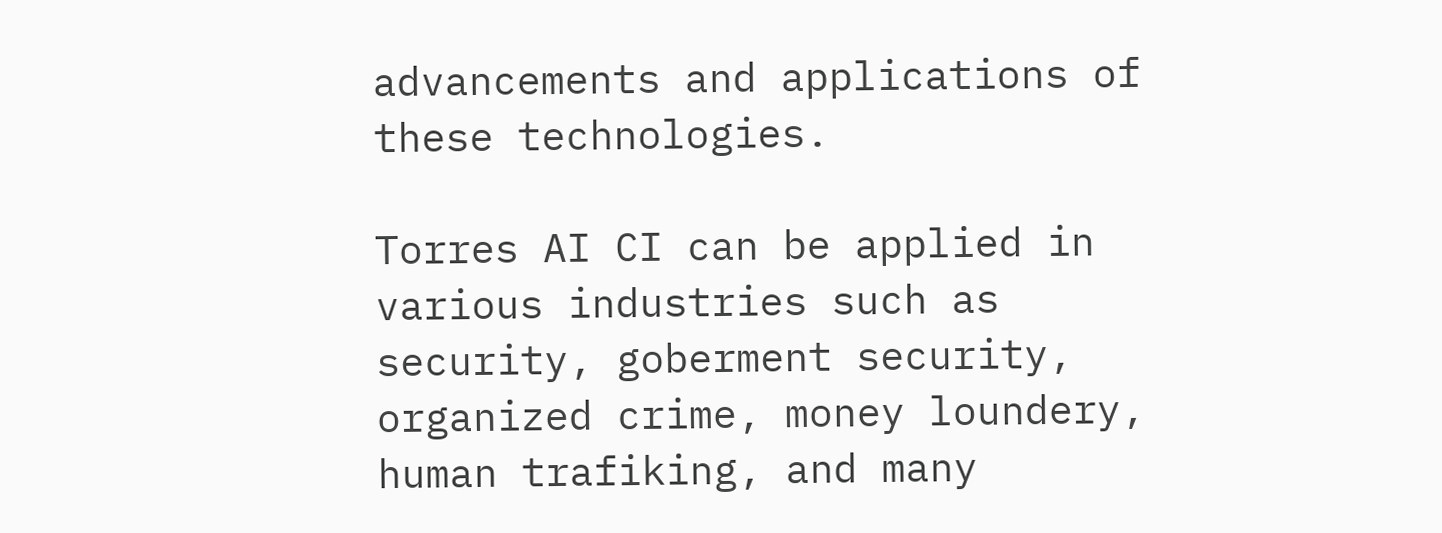advancements and applications of these technologies.

Torres AI CI can be applied in various industries such as security, goberment security, organized crime, money loundery, human trafiking, and many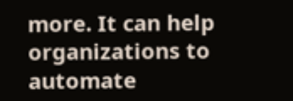more. It can help organizations to automate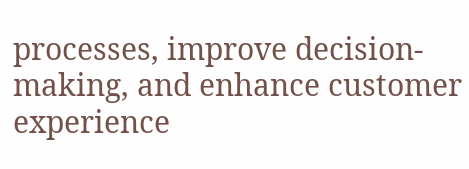processes, improve decision-making, and enhance customer experience